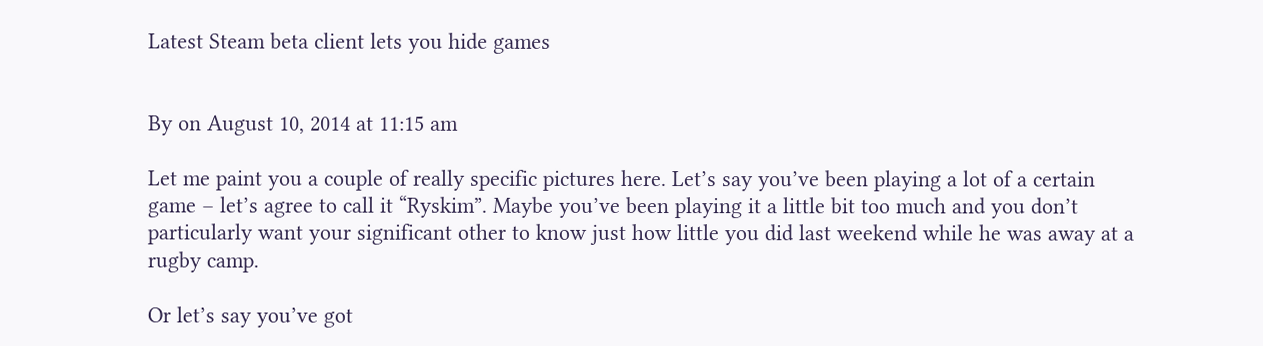Latest Steam beta client lets you hide games


By on August 10, 2014 at 11:15 am

Let me paint you a couple of really specific pictures here. Let’s say you’ve been playing a lot of a certain game – let’s agree to call it “Ryskim”. Maybe you’ve been playing it a little bit too much and you don’t particularly want your significant other to know just how little you did last weekend while he was away at a rugby camp.

Or let’s say you’ve got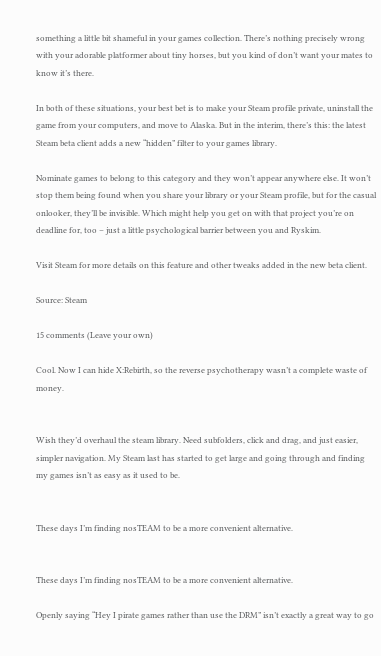something a little bit shameful in your games collection. There’s nothing precisely wrong with your adorable platformer about tiny horses, but you kind of don’t want your mates to know it’s there.

In both of these situations, your best bet is to make your Steam profile private, uninstall the game from your computers, and move to Alaska. But in the interim, there’s this: the latest Steam beta client adds a new “hidden” filter to your games library.

Nominate games to belong to this category and they won’t appear anywhere else. It won’t stop them being found when you share your library or your Steam profile, but for the casual onlooker, they’ll be invisible. Which might help you get on with that project you’re on deadline for, too – just a little psychological barrier between you and Ryskim.

Visit Steam for more details on this feature and other tweaks added in the new beta client.

Source: Steam

15 comments (Leave your own)

Cool. Now I can hide X:Rebirth, so the reverse psychotherapy wasn’t a complete waste of money.


Wish they’d overhaul the steam library. Need subfolders, click and drag, and just easier, simpler navigation. My Steam last has started to get large and going through and finding my games isn’t as easy as it used to be.


These days I’m finding nosTEAM to be a more convenient alternative.


These days I’m finding nosTEAM to be a more convenient alternative.

Openly saying “Hey I pirate games rather than use the DRM” isn’t exactly a great way to go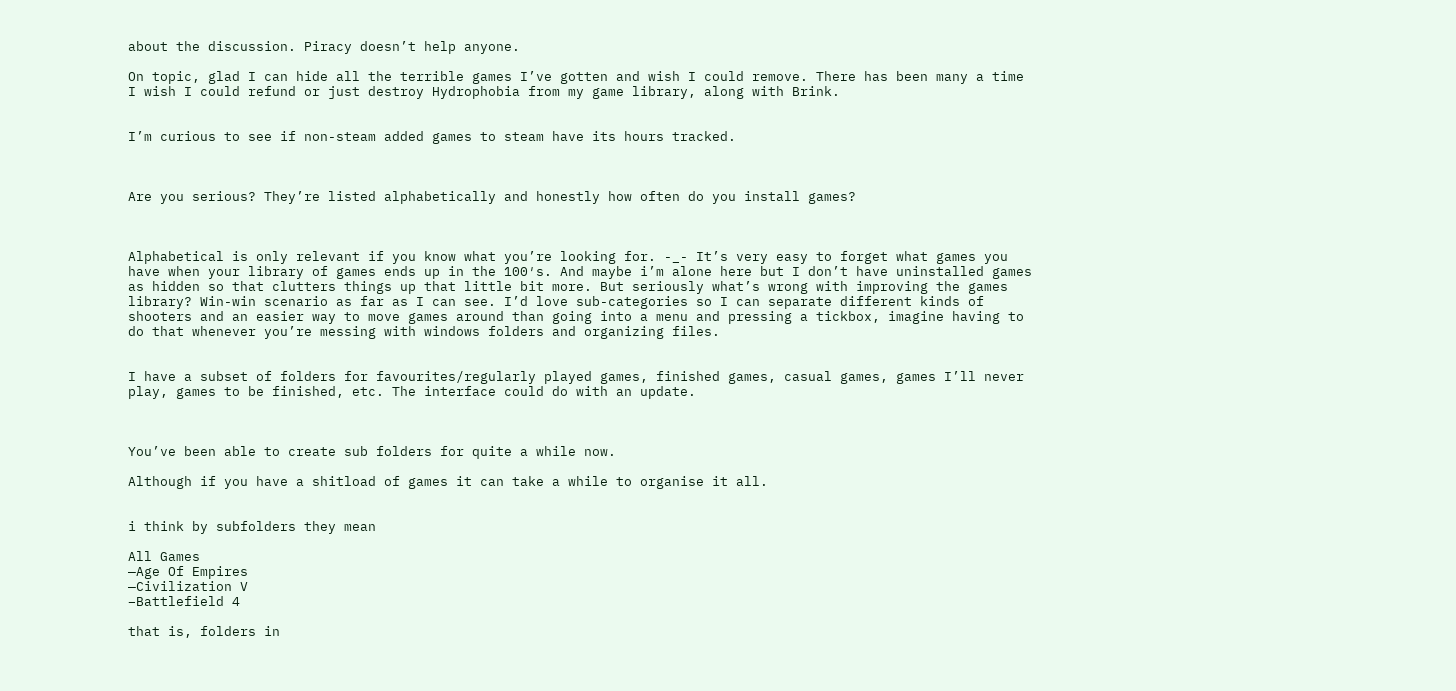about the discussion. Piracy doesn’t help anyone.

On topic, glad I can hide all the terrible games I’ve gotten and wish I could remove. There has been many a time I wish I could refund or just destroy Hydrophobia from my game library, along with Brink.


I’m curious to see if non-steam added games to steam have its hours tracked.



Are you serious? They’re listed alphabetically and honestly how often do you install games?



Alphabetical is only relevant if you know what you’re looking for. -_- It’s very easy to forget what games you have when your library of games ends up in the 100′s. And maybe i’m alone here but I don’t have uninstalled games as hidden so that clutters things up that little bit more. But seriously what’s wrong with improving the games library? Win-win scenario as far as I can see. I’d love sub-categories so I can separate different kinds of shooters and an easier way to move games around than going into a menu and pressing a tickbox, imagine having to do that whenever you’re messing with windows folders and organizing files.


I have a subset of folders for favourites/regularly played games, finished games, casual games, games I’ll never play, games to be finished, etc. The interface could do with an update.



You’ve been able to create sub folders for quite a while now.

Although if you have a shitload of games it can take a while to organise it all.


i think by subfolders they mean

All Games
—Age Of Empires
—Civilization V
–Battlefield 4

that is, folders in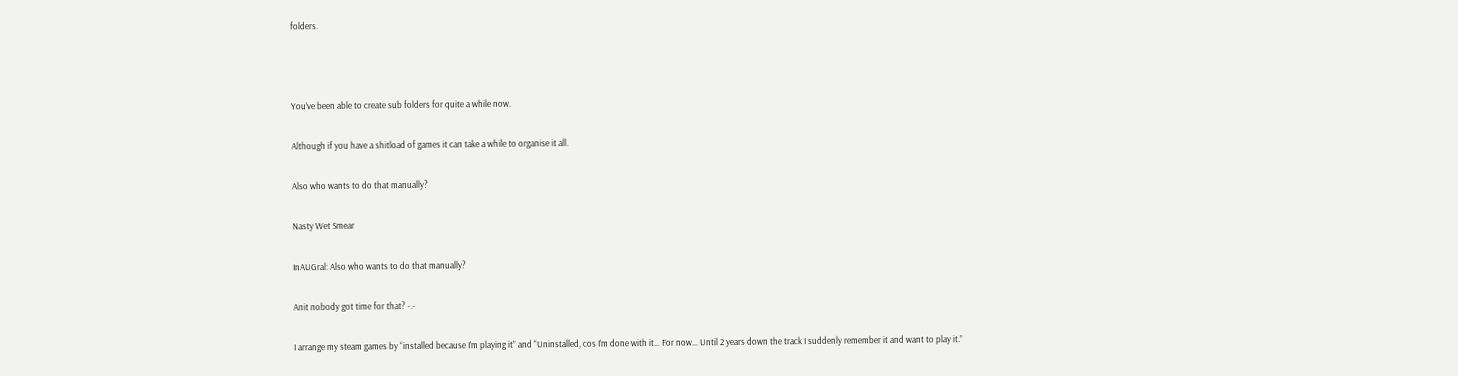folders.



You’ve been able to create sub folders for quite a while now.

Although if you have a shitload of games it can take a while to organise it all.

Also who wants to do that manually?

Nasty Wet Smear

InAUGral: Also who wants to do that manually?

Anit nobody got time for that? -.-

I arrange my steam games by “installed because I’m playing it” and “Uninstalled, cos I’m done with it… For now… Until 2 years down the track I suddenly remember it and want to play it.”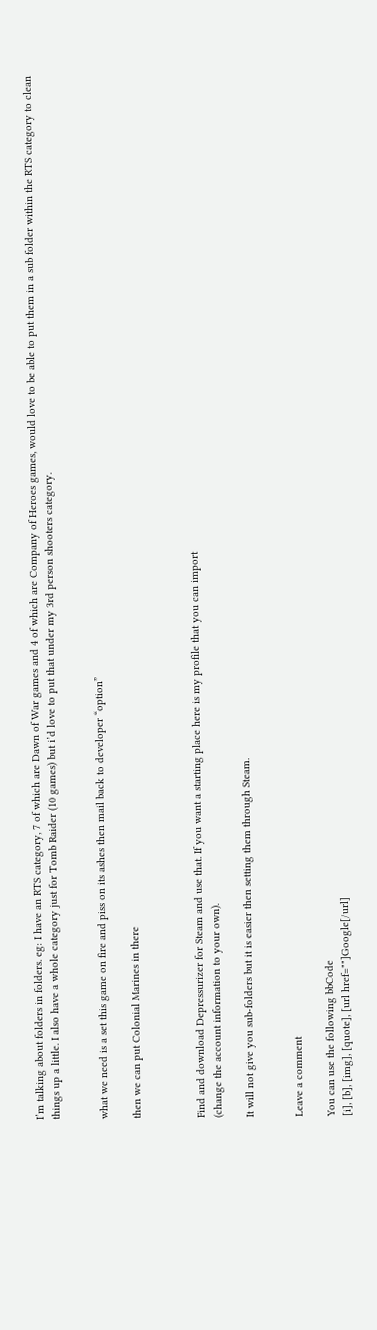I’m talking about folders in folders. eg: I have an RTS category, 7 of which are Dawn of War games and 4 of which are Company of Heroes games, would love to be able to put them in a sub folder within the RTS category to clean things up a little. I also have a whole category just for Tomb Raider (10 games) but i’d love to put that under my 3rd person shooters category.


what we need is a set this game on fire and piss on its ashes then mail back to developer “option”

then we can put Colonial Marines in there



Find and download Depressurizer for Steam and use that. If you want a starting place here is my profile that you can import
(change the account information to your own).

It will not give you sub-folders but it is easier then setting them through Steam.


Leave a comment

You can use the following bbCode
[i], [b], [img], [quote], [url href=""]Google[/url]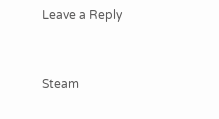Leave a Reply



Steam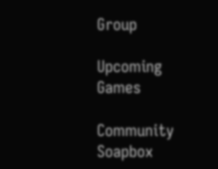Group

Upcoming Games

Community Soapbox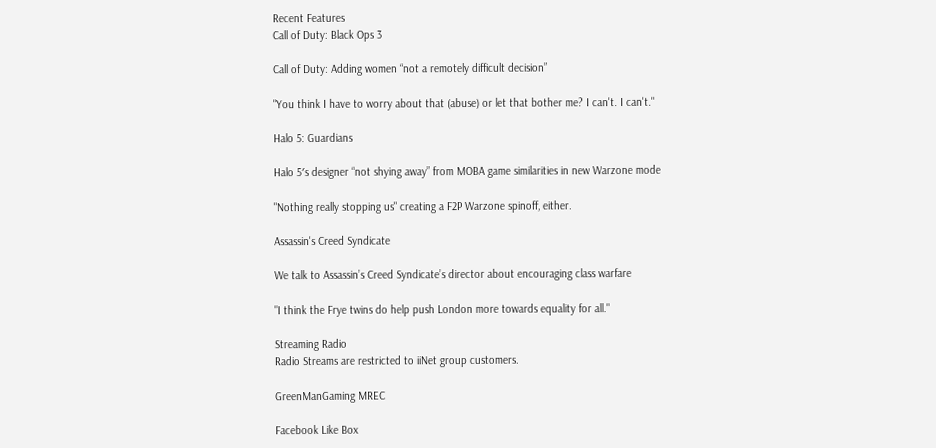Recent Features
Call of Duty: Black Ops 3

Call of Duty: Adding women “not a remotely difficult decision”

"You think I have to worry about that (abuse) or let that bother me? I can't. I can't."

Halo 5: Guardians

Halo 5′s designer “not shying away” from MOBA game similarities in new Warzone mode

"Nothing really stopping us" creating a F2P Warzone spinoff, either.

Assassin's Creed Syndicate

We talk to Assassin’s Creed Syndicate’s director about encouraging class warfare

"I think the Frye twins do help push London more towards equality for all."

Streaming Radio
Radio Streams are restricted to iiNet group customers.

GreenManGaming MREC

Facebook Like Box